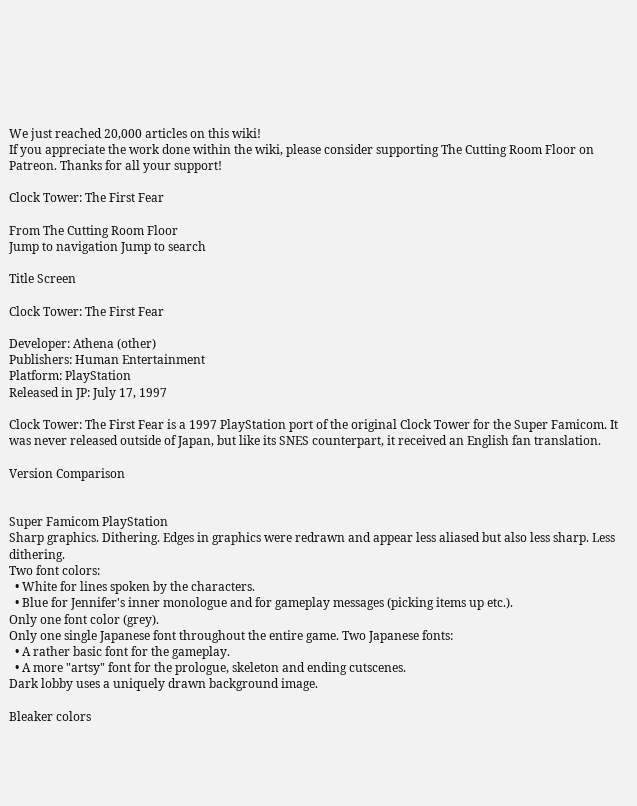We just reached 20,000 articles on this wiki!
If you appreciate the work done within the wiki, please consider supporting The Cutting Room Floor on Patreon. Thanks for all your support!

Clock Tower: The First Fear

From The Cutting Room Floor
Jump to navigation Jump to search

Title Screen

Clock Tower: The First Fear

Developer: Athena (other)
Publishers: Human Entertainment
Platform: PlayStation
Released in JP: July 17, 1997

Clock Tower: The First Fear is a 1997 PlayStation port of the original Clock Tower for the Super Famicom. It was never released outside of Japan, but like its SNES counterpart, it received an English fan translation.

Version Comparison


Super Famicom PlayStation
Sharp graphics. Dithering. Edges in graphics were redrawn and appear less aliased but also less sharp. Less dithering.
Two font colors:
  • White for lines spoken by the characters.
  • Blue for Jennifer's inner monologue and for gameplay messages (picking items up etc.).
Only one font color (grey).
Only one single Japanese font throughout the entire game. Two Japanese fonts:
  • A rather basic font for the gameplay.
  • A more "artsy" font for the prologue, skeleton and ending cutscenes.
Dark lobby uses a uniquely drawn background image.

Bleaker colors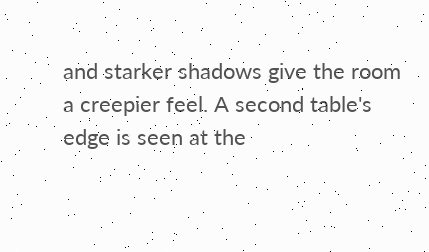and starker shadows give the room a creepier feel. A second table's edge is seen at the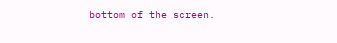bottom of the screen.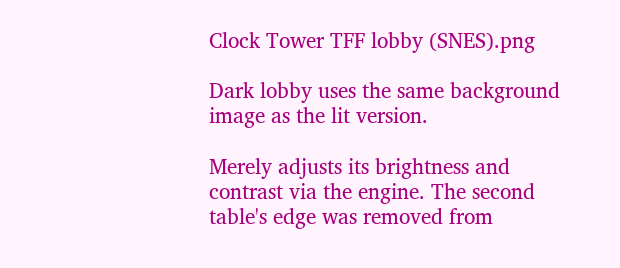Clock Tower TFF lobby (SNES).png

Dark lobby uses the same background image as the lit version.

Merely adjusts its brightness and contrast via the engine. The second table's edge was removed from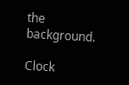the background.

Clock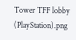Tower TFF lobby (PlayStation).png